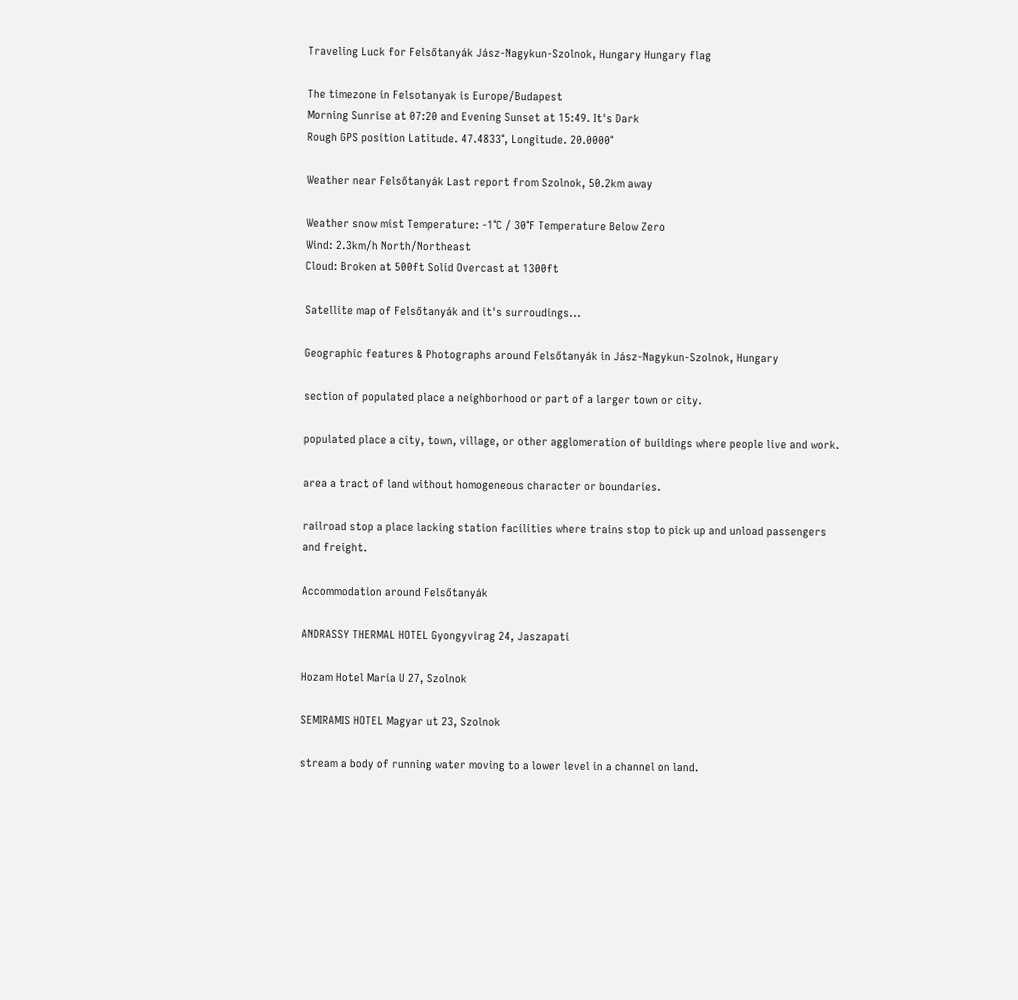Traveling Luck for Felsőtanyák Jász-Nagykun-Szolnok, Hungary Hungary flag

The timezone in Felsotanyak is Europe/Budapest
Morning Sunrise at 07:20 and Evening Sunset at 15:49. It's Dark
Rough GPS position Latitude. 47.4833°, Longitude. 20.0000°

Weather near Felsőtanyák Last report from Szolnok, 50.2km away

Weather snow mist Temperature: -1°C / 30°F Temperature Below Zero
Wind: 2.3km/h North/Northeast
Cloud: Broken at 500ft Solid Overcast at 1300ft

Satellite map of Felsőtanyák and it's surroudings...

Geographic features & Photographs around Felsőtanyák in Jász-Nagykun-Szolnok, Hungary

section of populated place a neighborhood or part of a larger town or city.

populated place a city, town, village, or other agglomeration of buildings where people live and work.

area a tract of land without homogeneous character or boundaries.

railroad stop a place lacking station facilities where trains stop to pick up and unload passengers and freight.

Accommodation around Felsőtanyák

ANDRASSY THERMAL HOTEL Gyongyvirag 24, Jaszapati

Hozam Hotel Maria U 27, Szolnok

SEMIRAMIS HOTEL Magyar ut 23, Szolnok

stream a body of running water moving to a lower level in a channel on land.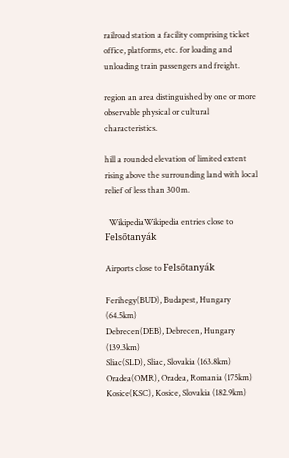railroad station a facility comprising ticket office, platforms, etc. for loading and unloading train passengers and freight.

region an area distinguished by one or more observable physical or cultural characteristics.

hill a rounded elevation of limited extent rising above the surrounding land with local relief of less than 300m.

  WikipediaWikipedia entries close to Felsőtanyák

Airports close to Felsőtanyák

Ferihegy(BUD), Budapest, Hungary (64.5km)
Debrecen(DEB), Debrecen, Hungary (139.3km)
Sliac(SLD), Sliac, Slovakia (163.8km)
Oradea(OMR), Oradea, Romania (175km)
Kosice(KSC), Kosice, Slovakia (182.9km)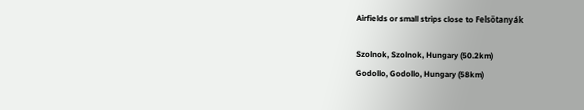Airfields or small strips close to Felsőtanyák

Szolnok, Szolnok, Hungary (50.2km)
Godollo, Godollo, Hungary (58km)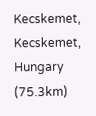Kecskemet, Kecskemet, Hungary (75.3km)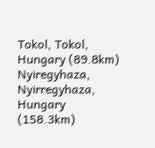Tokol, Tokol, Hungary (89.8km)
Nyiregyhaza, Nyirregyhaza, Hungary (158.3km)